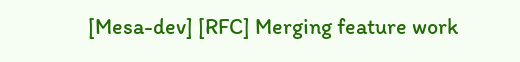[Mesa-dev] [RFC] Merging feature work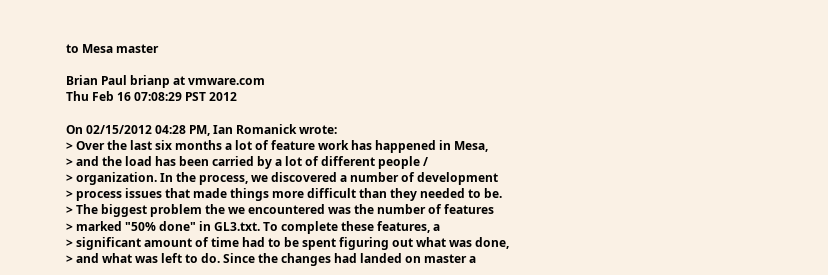to Mesa master

Brian Paul brianp at vmware.com
Thu Feb 16 07:08:29 PST 2012

On 02/15/2012 04:28 PM, Ian Romanick wrote:
> Over the last six months a lot of feature work has happened in Mesa,
> and the load has been carried by a lot of different people /
> organization. In the process, we discovered a number of development
> process issues that made things more difficult than they needed to be.
> The biggest problem the we encountered was the number of features
> marked "50% done" in GL3.txt. To complete these features, a
> significant amount of time had to be spent figuring out what was done,
> and what was left to do. Since the changes had landed on master a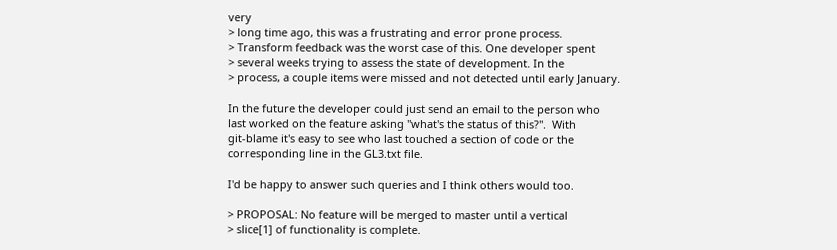very
> long time ago, this was a frustrating and error prone process.
> Transform feedback was the worst case of this. One developer spent
> several weeks trying to assess the state of development. In the
> process, a couple items were missed and not detected until early January.

In the future the developer could just send an email to the person who
last worked on the feature asking "what's the status of this?".  With
git-blame it's easy to see who last touched a section of code or the
corresponding line in the GL3.txt file.

I'd be happy to answer such queries and I think others would too.

> PROPOSAL: No feature will be merged to master until a vertical
> slice[1] of functionality is complete.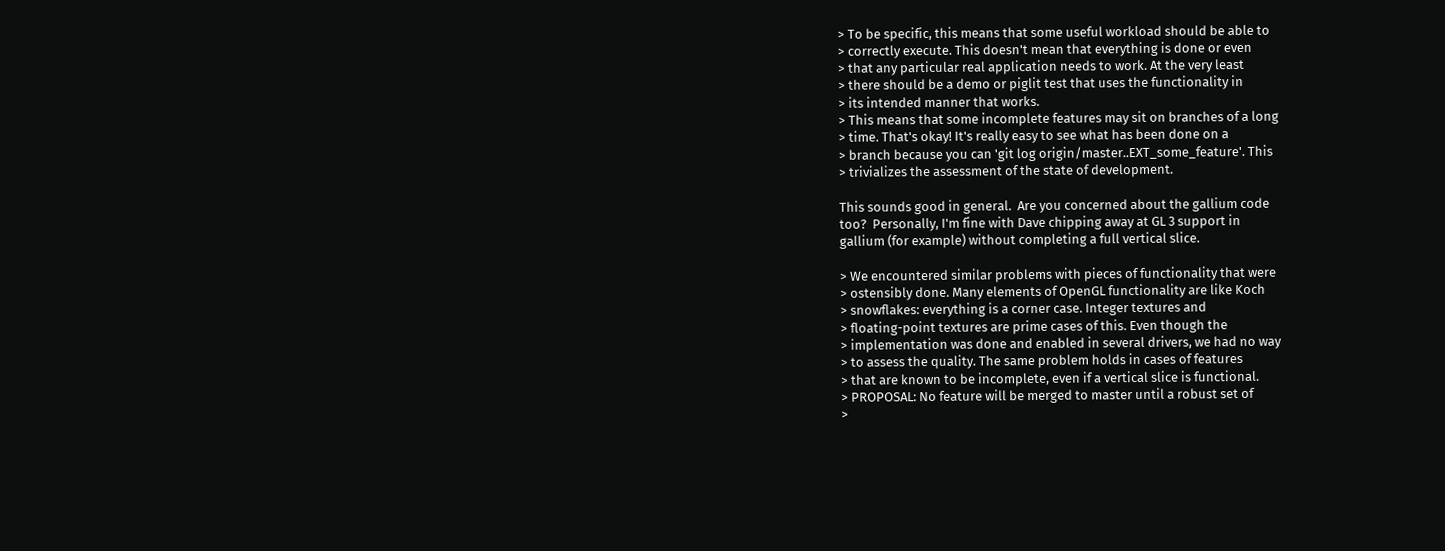> To be specific, this means that some useful workload should be able to
> correctly execute. This doesn't mean that everything is done or even
> that any particular real application needs to work. At the very least
> there should be a demo or piglit test that uses the functionality in
> its intended manner that works.
> This means that some incomplete features may sit on branches of a long
> time. That's okay! It's really easy to see what has been done on a
> branch because you can 'git log origin/master..EXT_some_feature'. This
> trivializes the assessment of the state of development.

This sounds good in general.  Are you concerned about the gallium code
too?  Personally, I'm fine with Dave chipping away at GL 3 support in
gallium (for example) without completing a full vertical slice.

> We encountered similar problems with pieces of functionality that were
> ostensibly done. Many elements of OpenGL functionality are like Koch
> snowflakes: everything is a corner case. Integer textures and
> floating-point textures are prime cases of this. Even though the
> implementation was done and enabled in several drivers, we had no way
> to assess the quality. The same problem holds in cases of features
> that are known to be incomplete, even if a vertical slice is functional.
> PROPOSAL: No feature will be merged to master until a robust set of
>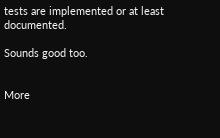tests are implemented or at least documented.

Sounds good too.


More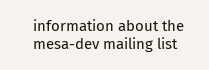information about the mesa-dev mailing list